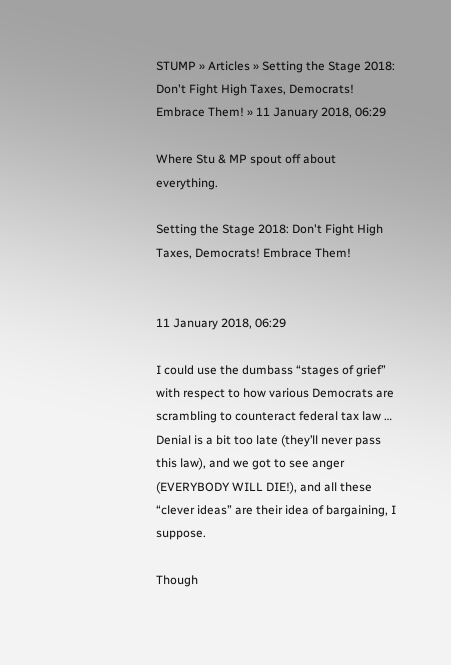STUMP » Articles » Setting the Stage 2018: Don't Fight High Taxes, Democrats! Embrace Them! » 11 January 2018, 06:29

Where Stu & MP spout off about everything.

Setting the Stage 2018: Don't Fight High Taxes, Democrats! Embrace Them!


11 January 2018, 06:29

I could use the dumbass “stages of grief” with respect to how various Democrats are scrambling to counteract federal tax law … Denial is a bit too late (they’ll never pass this law), and we got to see anger (EVERYBODY WILL DIE!), and all these “clever ideas” are their idea of bargaining, I suppose.

Though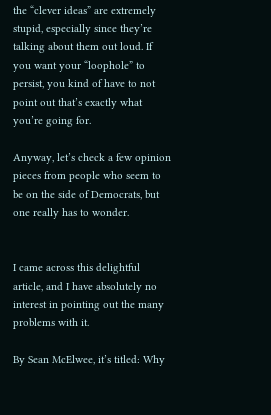the “clever ideas” are extremely stupid, especially since they’re talking about them out loud. If you want your “loophole” to persist, you kind of have to not point out that’s exactly what you’re going for.

Anyway, let’s check a few opinion pieces from people who seem to be on the side of Democrats, but one really has to wonder.


I came across this delightful article, and I have absolutely no interest in pointing out the many problems with it.

By Sean McElwee, it’s titled: Why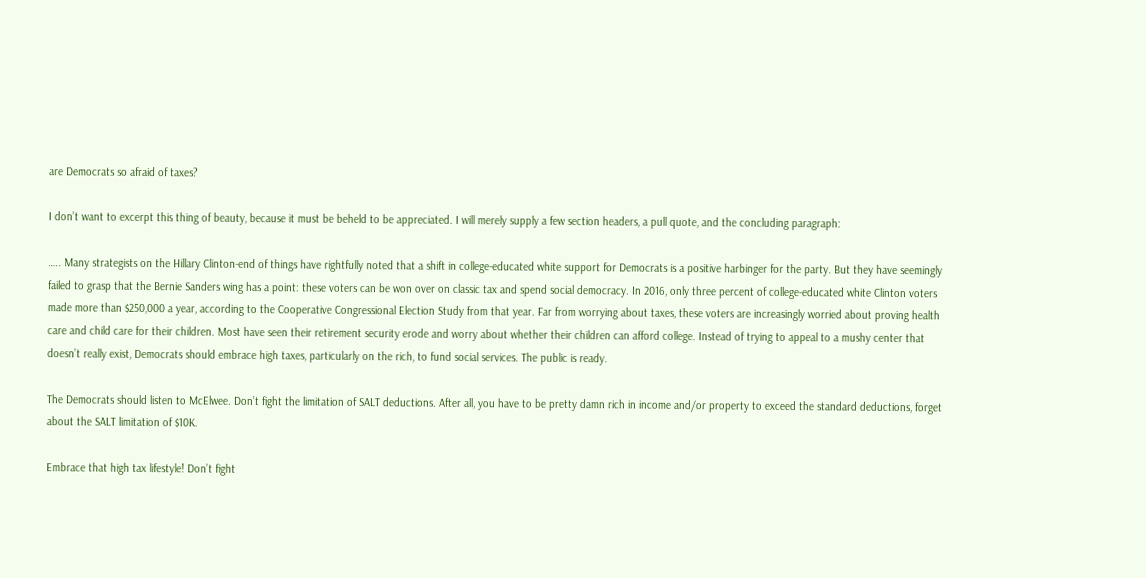are Democrats so afraid of taxes?

I don’t want to excerpt this thing of beauty, because it must be beheld to be appreciated. I will merely supply a few section headers, a pull quote, and the concluding paragraph:

….. Many strategists on the Hillary Clinton-end of things have rightfully noted that a shift in college-educated white support for Democrats is a positive harbinger for the party. But they have seemingly failed to grasp that the Bernie Sanders wing has a point: these voters can be won over on classic tax and spend social democracy. In 2016, only three percent of college-educated white Clinton voters made more than $250,000 a year, according to the Cooperative Congressional Election Study from that year. Far from worrying about taxes, these voters are increasingly worried about proving health care and child care for their children. Most have seen their retirement security erode and worry about whether their children can afford college. Instead of trying to appeal to a mushy center that doesn’t really exist, Democrats should embrace high taxes, particularly on the rich, to fund social services. The public is ready.

The Democrats should listen to McElwee. Don’t fight the limitation of SALT deductions. After all, you have to be pretty damn rich in income and/or property to exceed the standard deductions, forget about the SALT limitation of $10K.

Embrace that high tax lifestyle! Don’t fight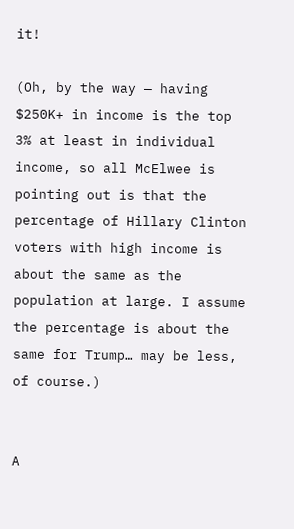it!

(Oh, by the way — having $250K+ in income is the top 3% at least in individual income, so all McElwee is pointing out is that the percentage of Hillary Clinton voters with high income is about the same as the population at large. I assume the percentage is about the same for Trump… may be less, of course.)


A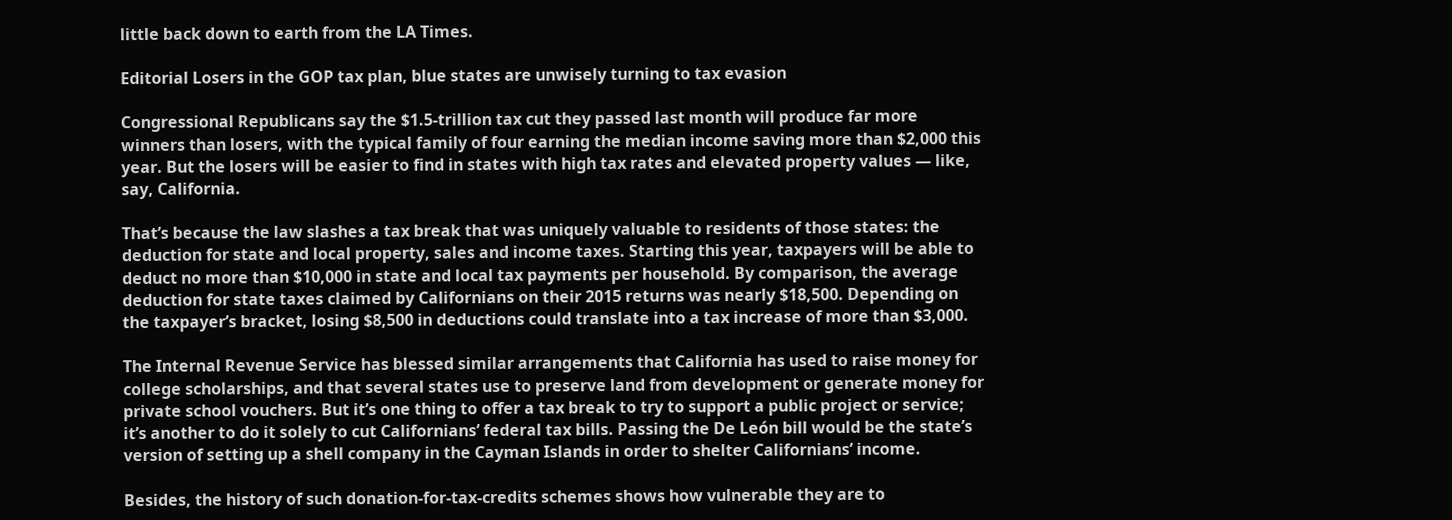little back down to earth from the LA Times.

Editorial Losers in the GOP tax plan, blue states are unwisely turning to tax evasion

Congressional Republicans say the $1.5-trillion tax cut they passed last month will produce far more winners than losers, with the typical family of four earning the median income saving more than $2,000 this year. But the losers will be easier to find in states with high tax rates and elevated property values — like, say, California.

That’s because the law slashes a tax break that was uniquely valuable to residents of those states: the deduction for state and local property, sales and income taxes. Starting this year, taxpayers will be able to deduct no more than $10,000 in state and local tax payments per household. By comparison, the average deduction for state taxes claimed by Californians on their 2015 returns was nearly $18,500. Depending on the taxpayer’s bracket, losing $8,500 in deductions could translate into a tax increase of more than $3,000.

The Internal Revenue Service has blessed similar arrangements that California has used to raise money for college scholarships, and that several states use to preserve land from development or generate money for private school vouchers. But it’s one thing to offer a tax break to try to support a public project or service; it’s another to do it solely to cut Californians’ federal tax bills. Passing the De León bill would be the state’s version of setting up a shell company in the Cayman Islands in order to shelter Californians’ income.

Besides, the history of such donation-for-tax-credits schemes shows how vulnerable they are to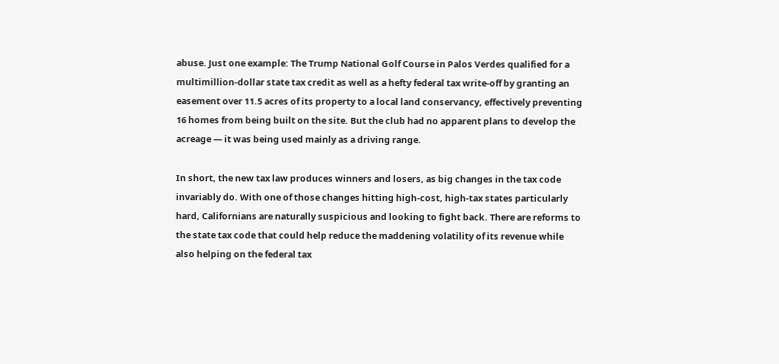abuse. Just one example: The Trump National Golf Course in Palos Verdes qualified for a multimillion-dollar state tax credit as well as a hefty federal tax write-off by granting an easement over 11.5 acres of its property to a local land conservancy, effectively preventing 16 homes from being built on the site. But the club had no apparent plans to develop the acreage — it was being used mainly as a driving range.

In short, the new tax law produces winners and losers, as big changes in the tax code invariably do. With one of those changes hitting high-cost, high-tax states particularly hard, Californians are naturally suspicious and looking to fight back. There are reforms to the state tax code that could help reduce the maddening volatility of its revenue while also helping on the federal tax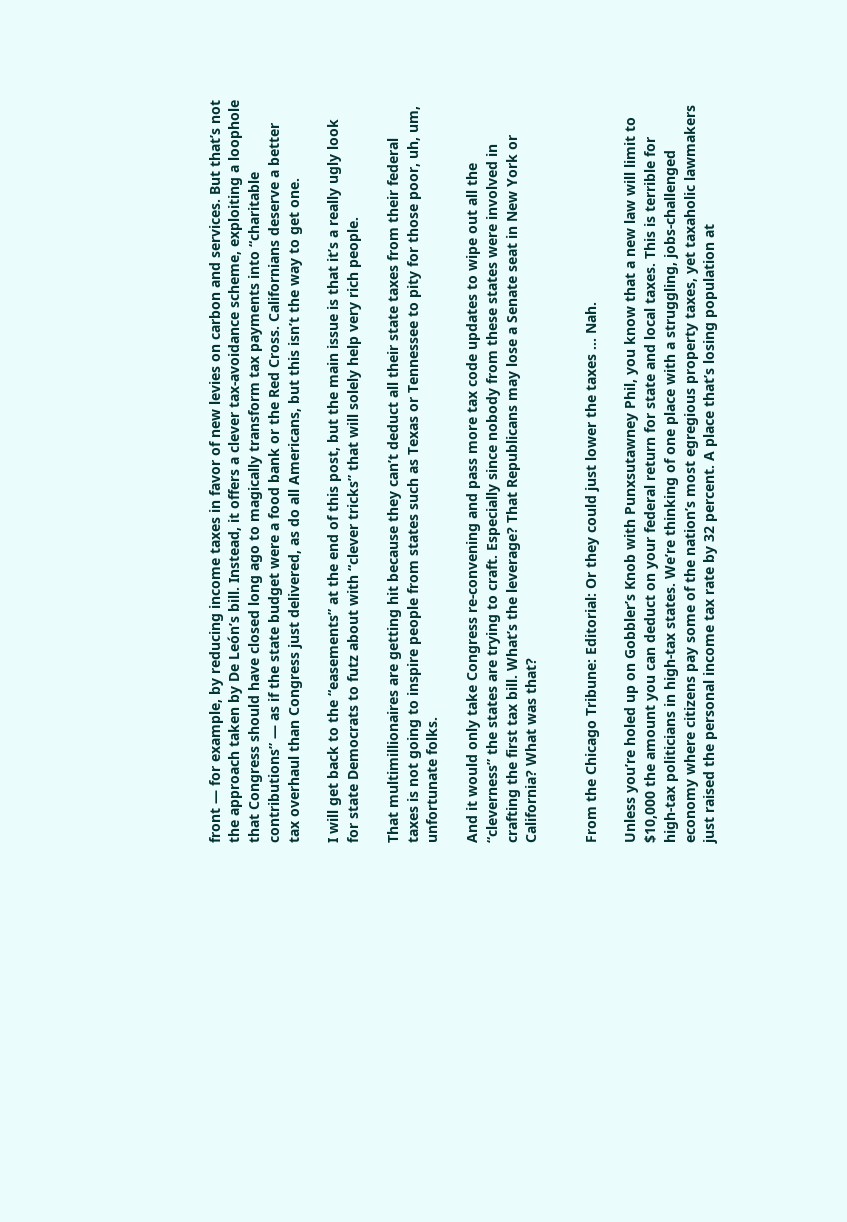front — for example, by reducing income taxes in favor of new levies on carbon and services. But that’s not the approach taken by De León’s bill. Instead, it offers a clever tax-avoidance scheme, exploiting a loophole that Congress should have closed long ago to magically transform tax payments into “charitable contributions” — as if the state budget were a food bank or the Red Cross. Californians deserve a better tax overhaul than Congress just delivered, as do all Americans, but this isn’t the way to get one.

I will get back to the “easements” at the end of this post, but the main issue is that it’s a really ugly look for state Democrats to futz about with “clever tricks” that will solely help very rich people.

That multimillionaires are getting hit because they can’t deduct all their state taxes from their federal taxes is not going to inspire people from states such as Texas or Tennessee to pity for those poor, uh, um, unfortunate folks.

And it would only take Congress re-convening and pass more tax code updates to wipe out all the “cleverness” the states are trying to craft. Especially since nobody from these states were involved in crafting the first tax bill. What’s the leverage? That Republicans may lose a Senate seat in New York or California? What was that?


From the Chicago Tribune: Editorial: Or they could just lower the taxes … Nah.

Unless you’re holed up on Gobbler’s Knob with Punxsutawney Phil, you know that a new law will limit to $10,000 the amount you can deduct on your federal return for state and local taxes. This is terrible for high-tax politicians in high-tax states. We’re thinking of one place with a struggling, jobs-challenged economy where citizens pay some of the nation’s most egregious property taxes, yet taxaholic lawmakers just raised the personal income tax rate by 32 percent. A place that’s losing population at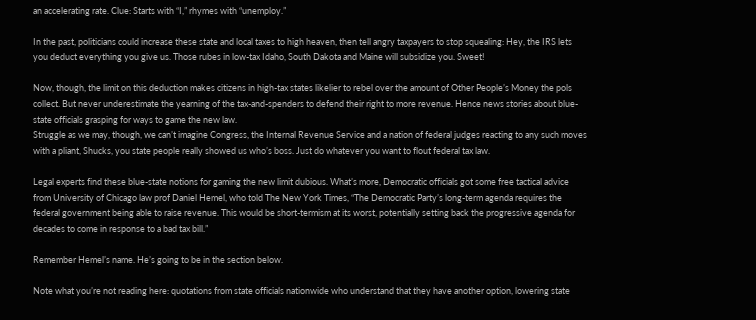an accelerating rate. Clue: Starts with “I,” rhymes with “unemploy.”

In the past, politicians could increase these state and local taxes to high heaven, then tell angry taxpayers to stop squealing: Hey, the IRS lets you deduct everything you give us. Those rubes in low-tax Idaho, South Dakota and Maine will subsidize you. Sweet!

Now, though, the limit on this deduction makes citizens in high-tax states likelier to rebel over the amount of Other People’s Money the pols collect. But never underestimate the yearning of the tax-and-spenders to defend their right to more revenue. Hence news stories about blue-state officials grasping for ways to game the new law.
Struggle as we may, though, we can’t imagine Congress, the Internal Revenue Service and a nation of federal judges reacting to any such moves with a pliant, Shucks, you state people really showed us who’s boss. Just do whatever you want to flout federal tax law.

Legal experts find these blue-state notions for gaming the new limit dubious. What’s more, Democratic officials got some free tactical advice from University of Chicago law prof Daniel Hemel, who told The New York Times, “The Democratic Party’s long-term agenda requires the federal government being able to raise revenue. This would be short-termism at its worst, potentially setting back the progressive agenda for decades to come in response to a bad tax bill.”

Remember Hemel’s name. He’s going to be in the section below.

Note what you’re not reading here: quotations from state officials nationwide who understand that they have another option, lowering state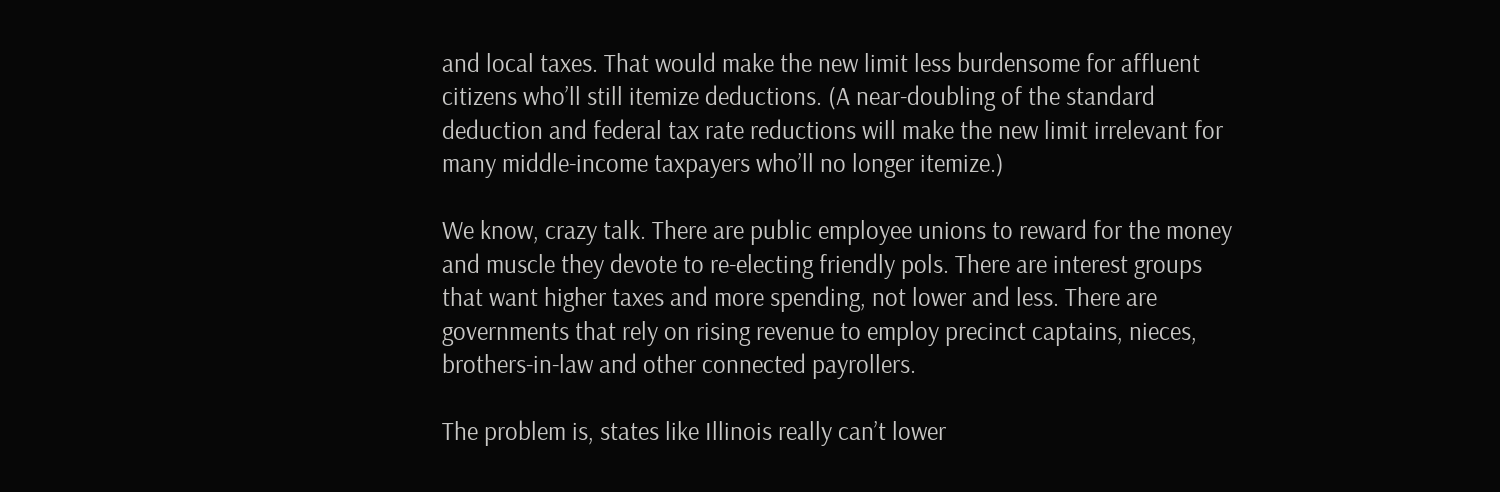and local taxes. That would make the new limit less burdensome for affluent citizens who’ll still itemize deductions. (A near-doubling of the standard deduction and federal tax rate reductions will make the new limit irrelevant for many middle-income taxpayers who’ll no longer itemize.)

We know, crazy talk. There are public employee unions to reward for the money and muscle they devote to re-electing friendly pols. There are interest groups that want higher taxes and more spending, not lower and less. There are governments that rely on rising revenue to employ precinct captains, nieces, brothers-in-law and other connected payrollers.

The problem is, states like Illinois really can’t lower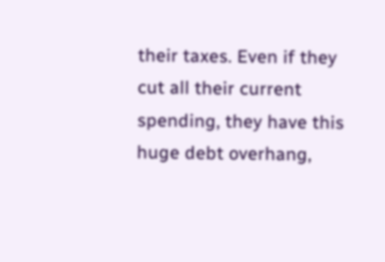their taxes. Even if they cut all their current spending, they have this huge debt overhang,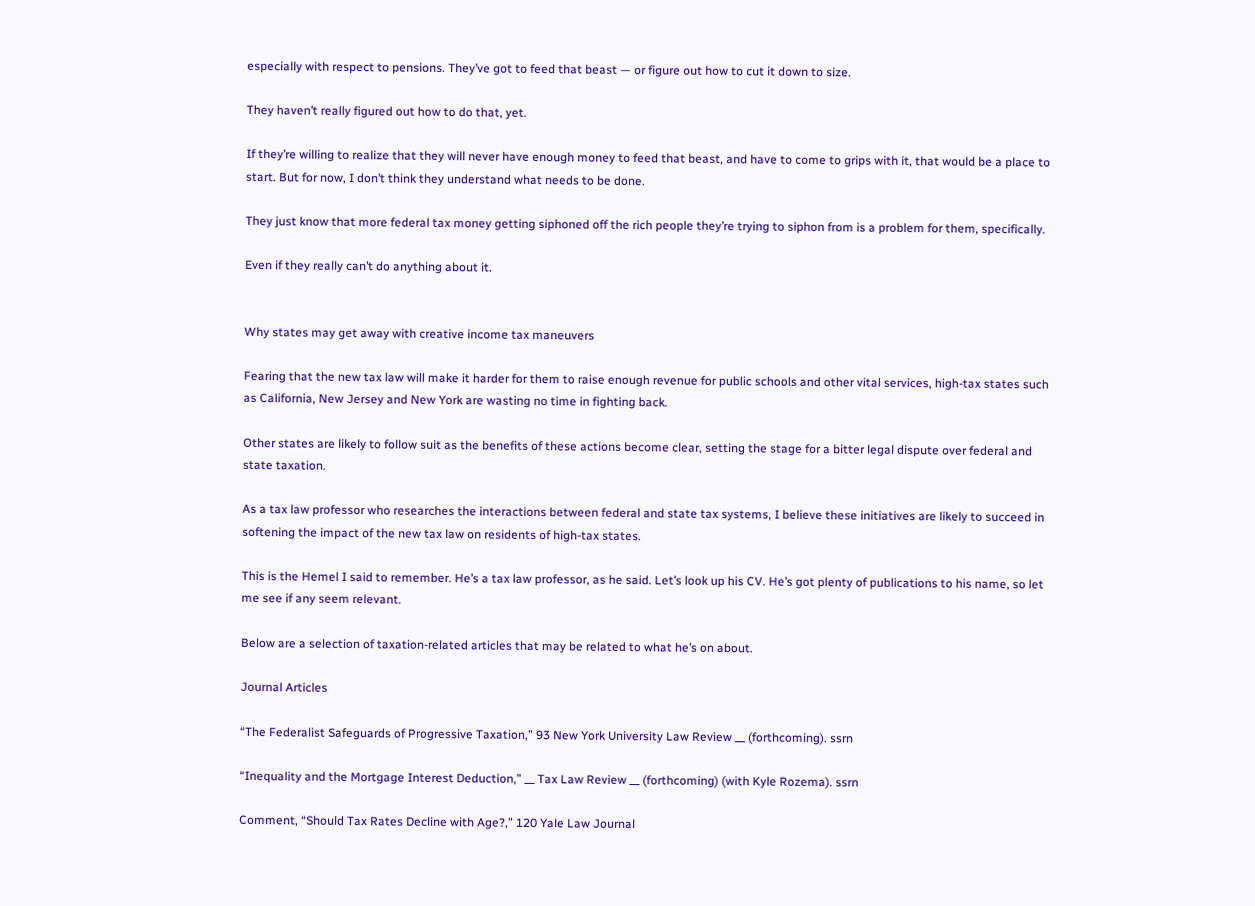especially with respect to pensions. They’ve got to feed that beast — or figure out how to cut it down to size.

They haven’t really figured out how to do that, yet.

If they’re willing to realize that they will never have enough money to feed that beast, and have to come to grips with it, that would be a place to start. But for now, I don’t think they understand what needs to be done.

They just know that more federal tax money getting siphoned off the rich people they’re trying to siphon from is a problem for them, specifically.

Even if they really can’t do anything about it.


Why states may get away with creative income tax maneuvers

Fearing that the new tax law will make it harder for them to raise enough revenue for public schools and other vital services, high-tax states such as California, New Jersey and New York are wasting no time in fighting back.

Other states are likely to follow suit as the benefits of these actions become clear, setting the stage for a bitter legal dispute over federal and state taxation.

As a tax law professor who researches the interactions between federal and state tax systems, I believe these initiatives are likely to succeed in softening the impact of the new tax law on residents of high-tax states.

This is the Hemel I said to remember. He’s a tax law professor, as he said. Let’s look up his CV. He’s got plenty of publications to his name, so let me see if any seem relevant.

Below are a selection of taxation-related articles that may be related to what he’s on about.

Journal Articles

“The Federalist Safeguards of Progressive Taxation,” 93 New York University Law Review __ (forthcoming). ssrn

“Inequality and the Mortgage Interest Deduction,” __ Tax Law Review __ (forthcoming) (with Kyle Rozema). ssrn

Comment, “Should Tax Rates Decline with Age?,” 120 Yale Law Journal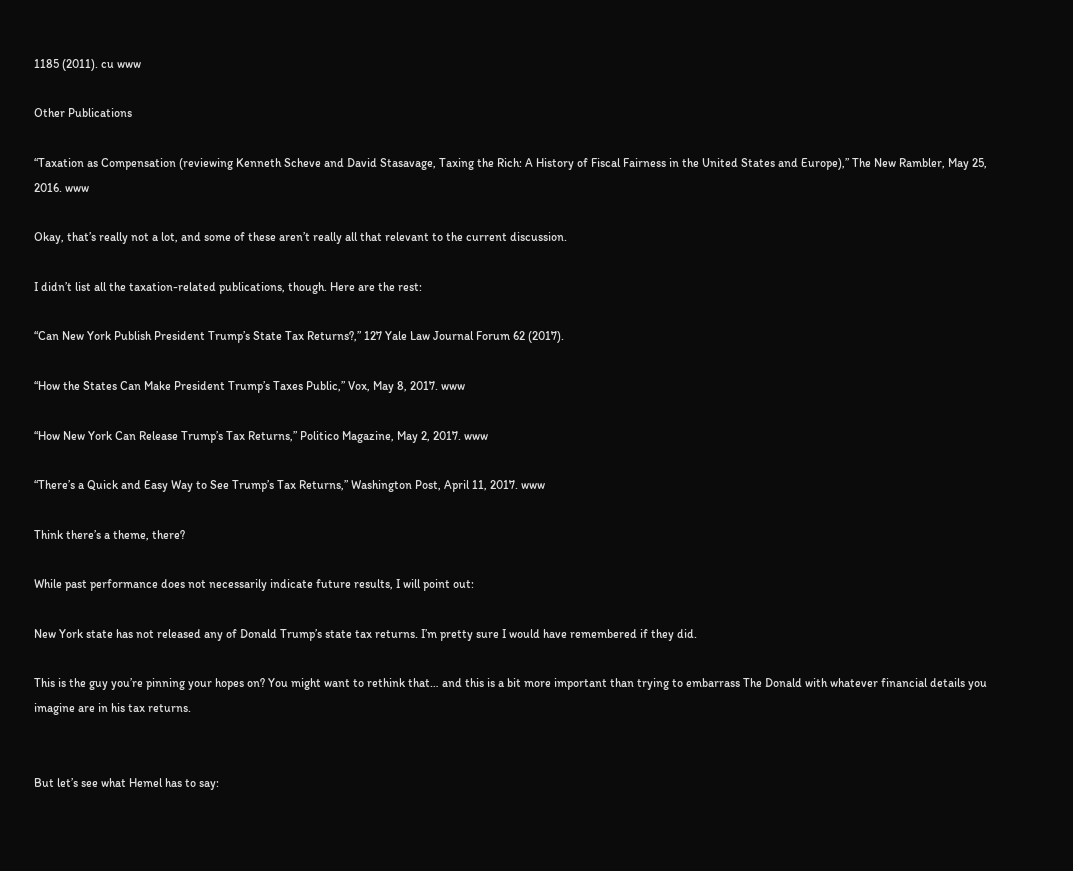1185 (2011). cu www

Other Publications

“Taxation as Compensation (reviewing Kenneth Scheve and David Stasavage, Taxing the Rich: A History of Fiscal Fairness in the United States and Europe),” The New Rambler, May 25, 2016. www

Okay, that’s really not a lot, and some of these aren’t really all that relevant to the current discussion.

I didn’t list all the taxation-related publications, though. Here are the rest:

“Can New York Publish President Trump’s State Tax Returns?,” 127 Yale Law Journal Forum 62 (2017).

“How the States Can Make President Trump’s Taxes Public,” Vox, May 8, 2017. www

“How New York Can Release Trump’s Tax Returns,” Politico Magazine, May 2, 2017. www

“There’s a Quick and Easy Way to See Trump’s Tax Returns,” Washington Post, April 11, 2017. www

Think there’s a theme, there?

While past performance does not necessarily indicate future results, I will point out:

New York state has not released any of Donald Trump’s state tax returns. I’m pretty sure I would have remembered if they did.

This is the guy you’re pinning your hopes on? You might want to rethink that… and this is a bit more important than trying to embarrass The Donald with whatever financial details you imagine are in his tax returns.


But let’s see what Hemel has to say: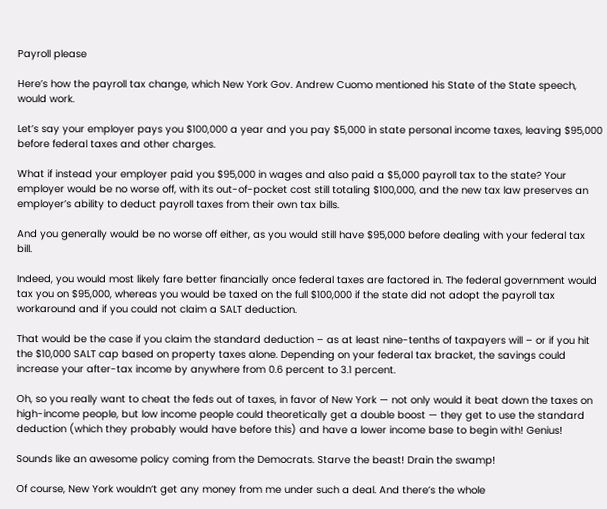Payroll please

Here’s how the payroll tax change, which New York Gov. Andrew Cuomo mentioned his State of the State speech, would work.

Let’s say your employer pays you $100,000 a year and you pay $5,000 in state personal income taxes, leaving $95,000 before federal taxes and other charges.

What if instead your employer paid you $95,000 in wages and also paid a $5,000 payroll tax to the state? Your employer would be no worse off, with its out-of-pocket cost still totaling $100,000, and the new tax law preserves an employer’s ability to deduct payroll taxes from their own tax bills.

And you generally would be no worse off either, as you would still have $95,000 before dealing with your federal tax bill.

Indeed, you would most likely fare better financially once federal taxes are factored in. The federal government would tax you on $95,000, whereas you would be taxed on the full $100,000 if the state did not adopt the payroll tax workaround and if you could not claim a SALT deduction.

That would be the case if you claim the standard deduction – as at least nine-tenths of taxpayers will – or if you hit the $10,000 SALT cap based on property taxes alone. Depending on your federal tax bracket, the savings could increase your after-tax income by anywhere from 0.6 percent to 3.1 percent.

Oh, so you really want to cheat the feds out of taxes, in favor of New York — not only would it beat down the taxes on high-income people, but low income people could theoretically get a double boost — they get to use the standard deduction (which they probably would have before this) and have a lower income base to begin with! Genius!

Sounds like an awesome policy coming from the Democrats. Starve the beast! Drain the swamp!

Of course, New York wouldn’t get any money from me under such a deal. And there’s the whole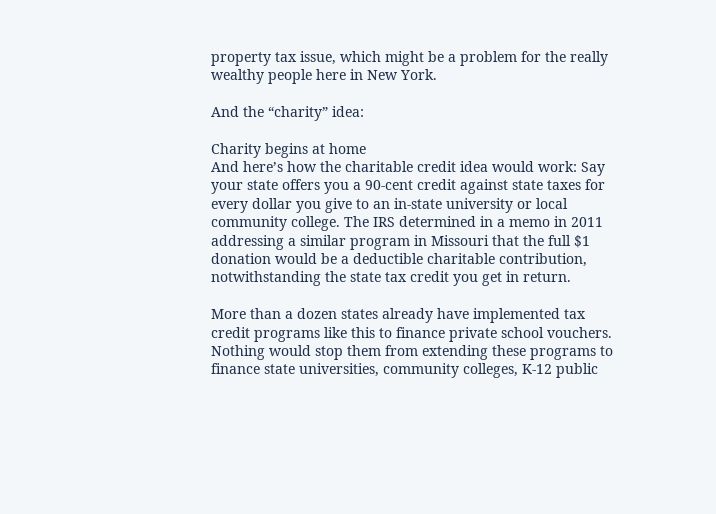property tax issue, which might be a problem for the really wealthy people here in New York.

And the “charity” idea:

Charity begins at home
And here’s how the charitable credit idea would work: Say your state offers you a 90-cent credit against state taxes for every dollar you give to an in-state university or local community college. The IRS determined in a memo in 2011 addressing a similar program in Missouri that the full $1 donation would be a deductible charitable contribution, notwithstanding the state tax credit you get in return.

More than a dozen states already have implemented tax credit programs like this to finance private school vouchers. Nothing would stop them from extending these programs to finance state universities, community colleges, K-12 public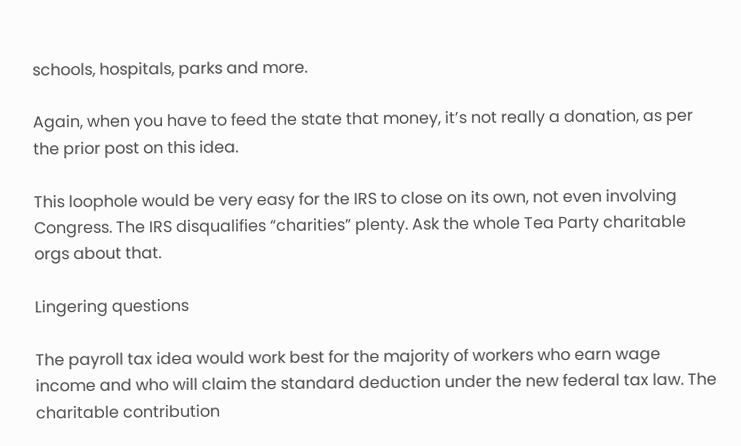schools, hospitals, parks and more.

Again, when you have to feed the state that money, it’s not really a donation, as per the prior post on this idea.

This loophole would be very easy for the IRS to close on its own, not even involving Congress. The IRS disqualifies “charities” plenty. Ask the whole Tea Party charitable orgs about that.

Lingering questions

The payroll tax idea would work best for the majority of workers who earn wage income and who will claim the standard deduction under the new federal tax law. The charitable contribution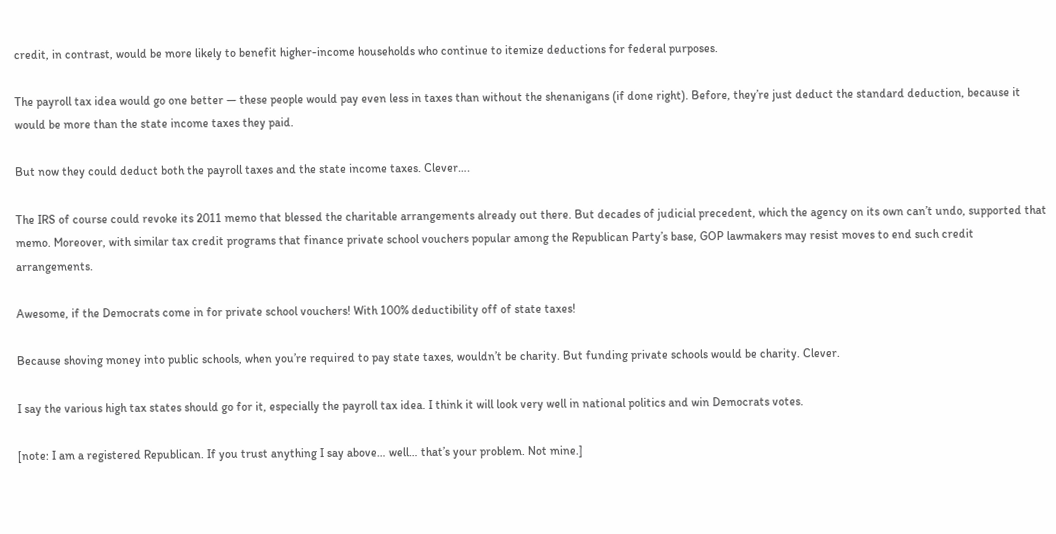credit, in contrast, would be more likely to benefit higher-income households who continue to itemize deductions for federal purposes.

The payroll tax idea would go one better — these people would pay even less in taxes than without the shenanigans (if done right). Before, they’re just deduct the standard deduction, because it would be more than the state income taxes they paid.

But now they could deduct both the payroll taxes and the state income taxes. Clever….

The IRS of course could revoke its 2011 memo that blessed the charitable arrangements already out there. But decades of judicial precedent, which the agency on its own can’t undo, supported that memo. Moreover, with similar tax credit programs that finance private school vouchers popular among the Republican Party’s base, GOP lawmakers may resist moves to end such credit arrangements.

Awesome, if the Democrats come in for private school vouchers! With 100% deductibility off of state taxes!

Because shoving money into public schools, when you’re required to pay state taxes, wouldn’t be charity. But funding private schools would be charity. Clever.

I say the various high tax states should go for it, especially the payroll tax idea. I think it will look very well in national politics and win Democrats votes.

[note: I am a registered Republican. If you trust anything I say above… well… that’s your problem. Not mine.]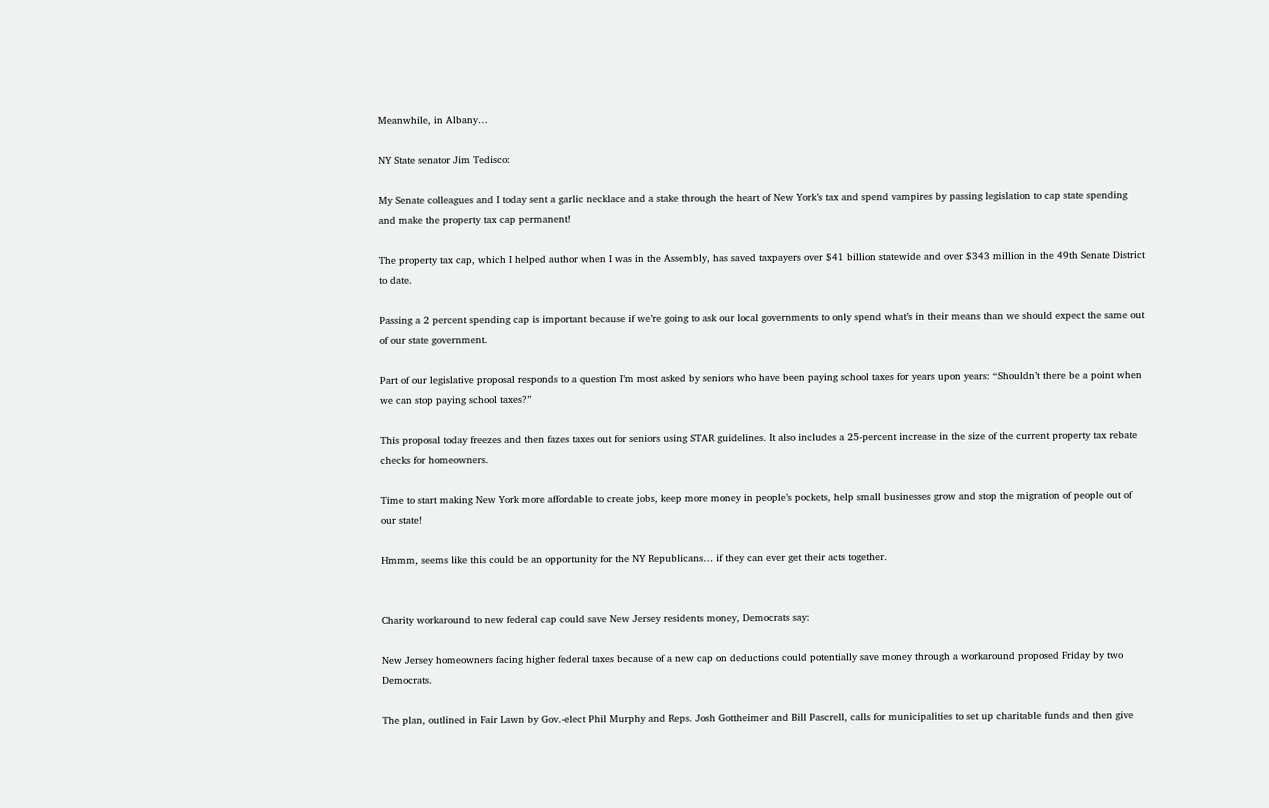Meanwhile, in Albany…

NY State senator Jim Tedisco:

My Senate colleagues and I today sent a garlic necklace and a stake through the heart of New York’s tax and spend vampires by passing legislation to cap state spending and make the property tax cap permanent!

The property tax cap, which I helped author when I was in the Assembly, has saved taxpayers over $41 billion statewide and over $343 million in the 49th Senate District to date.

Passing a 2 percent spending cap is important because if we’re going to ask our local governments to only spend what’s in their means than we should expect the same out of our state government.

Part of our legislative proposal responds to a question I’m most asked by seniors who have been paying school taxes for years upon years: “Shouldn’t there be a point when we can stop paying school taxes?”

This proposal today freezes and then fazes taxes out for seniors using STAR guidelines. It also includes a 25-percent increase in the size of the current property tax rebate checks for homeowners.

Time to start making New York more affordable to create jobs, keep more money in people’s pockets, help small businesses grow and stop the migration of people out of our state!

Hmmm, seems like this could be an opportunity for the NY Republicans… if they can ever get their acts together.


Charity workaround to new federal cap could save New Jersey residents money, Democrats say:

New Jersey homeowners facing higher federal taxes because of a new cap on deductions could potentially save money through a workaround proposed Friday by two Democrats.

The plan, outlined in Fair Lawn by Gov.-elect Phil Murphy and Reps. Josh Gottheimer and Bill Pascrell, calls for municipalities to set up charitable funds and then give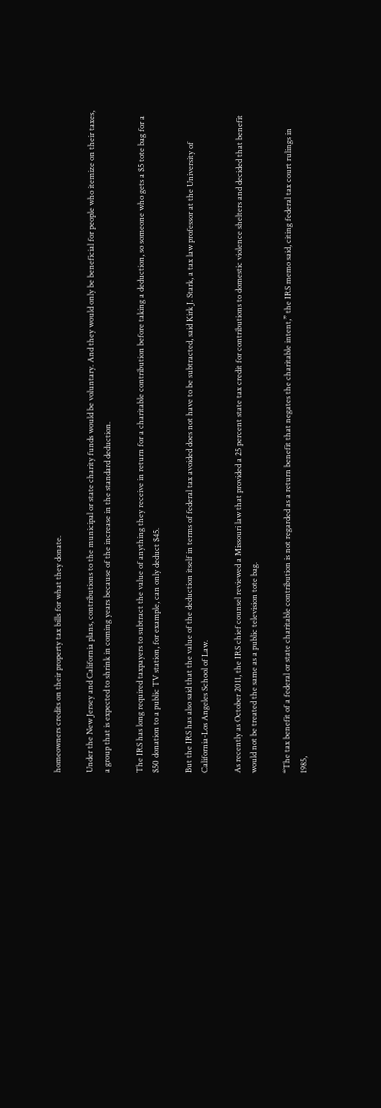homeowners credits on their property tax bills for what they donate.

Under the New Jersey and California plans, contributions to the municipal or state charity funds would be voluntary. And they would only be beneficial for people who itemize on their taxes, a group that is expected to shrink in coming years because of the increase in the standard deduction.

The IRS has long required taxpayers to subtract the value of anything they receive in return for a charitable contribution before taking a deduction, so someone who gets a $5 tote bag for a $50 donation to a public TV station, for example, can only deduct $45.

But the IRS has also said that the value of the deduction itself in terms of federal tax avoided does not have to be subtracted, said Kirk J. Stark, a tax law professor at the University of California-Los Angeles School of Law.

As recently as October 2011, the IRS chief counsel reviewed a Missouri law that provided a 25 percent state tax credit for contributions to domestic violence shelters and decided that benefit would not be treated the same as a public television tote bag.

“The tax benefit of a federal or state charitable contribution is not regarded as a return benefit that negates the charitable intent,” the IRS memo said, citing federal tax court rulings in 1985,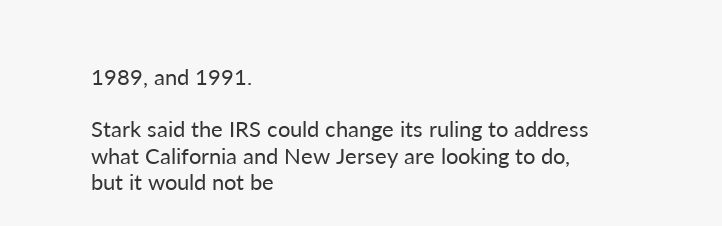1989, and 1991.

Stark said the IRS could change its ruling to address what California and New Jersey are looking to do, but it would not be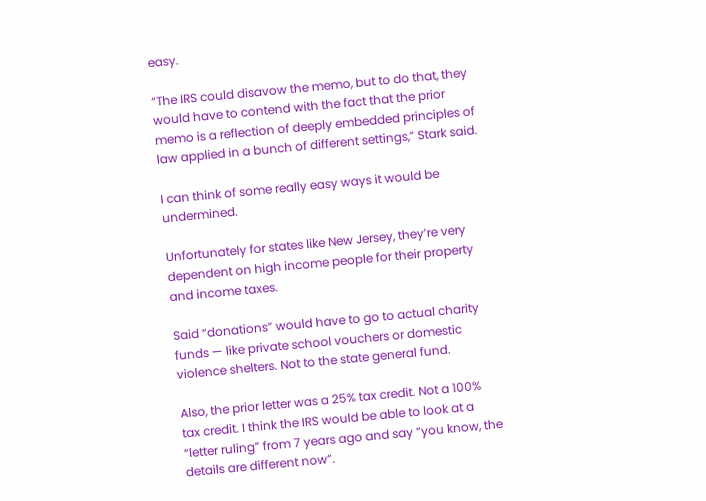easy.

“The IRS could disavow the memo, but to do that, they would have to contend with the fact that the prior memo is a reflection of deeply embedded principles of law applied in a bunch of different settings,” Stark said.

I can think of some really easy ways it would be undermined.

Unfortunately for states like New Jersey, they’re very dependent on high income people for their property and income taxes.

Said “donations” would have to go to actual charity funds — like private school vouchers or domestic violence shelters. Not to the state general fund.

Also, the prior letter was a 25% tax credit. Not a 100% tax credit. I think the IRS would be able to look at a “letter ruling” from 7 years ago and say “you know, the details are different now”.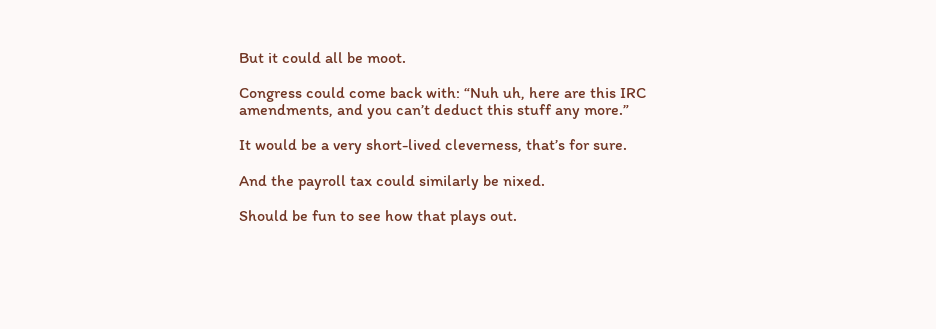But it could all be moot.

Congress could come back with: “Nuh uh, here are this IRC amendments, and you can’t deduct this stuff any more.”

It would be a very short-lived cleverness, that’s for sure.

And the payroll tax could similarly be nixed.

Should be fun to see how that plays out.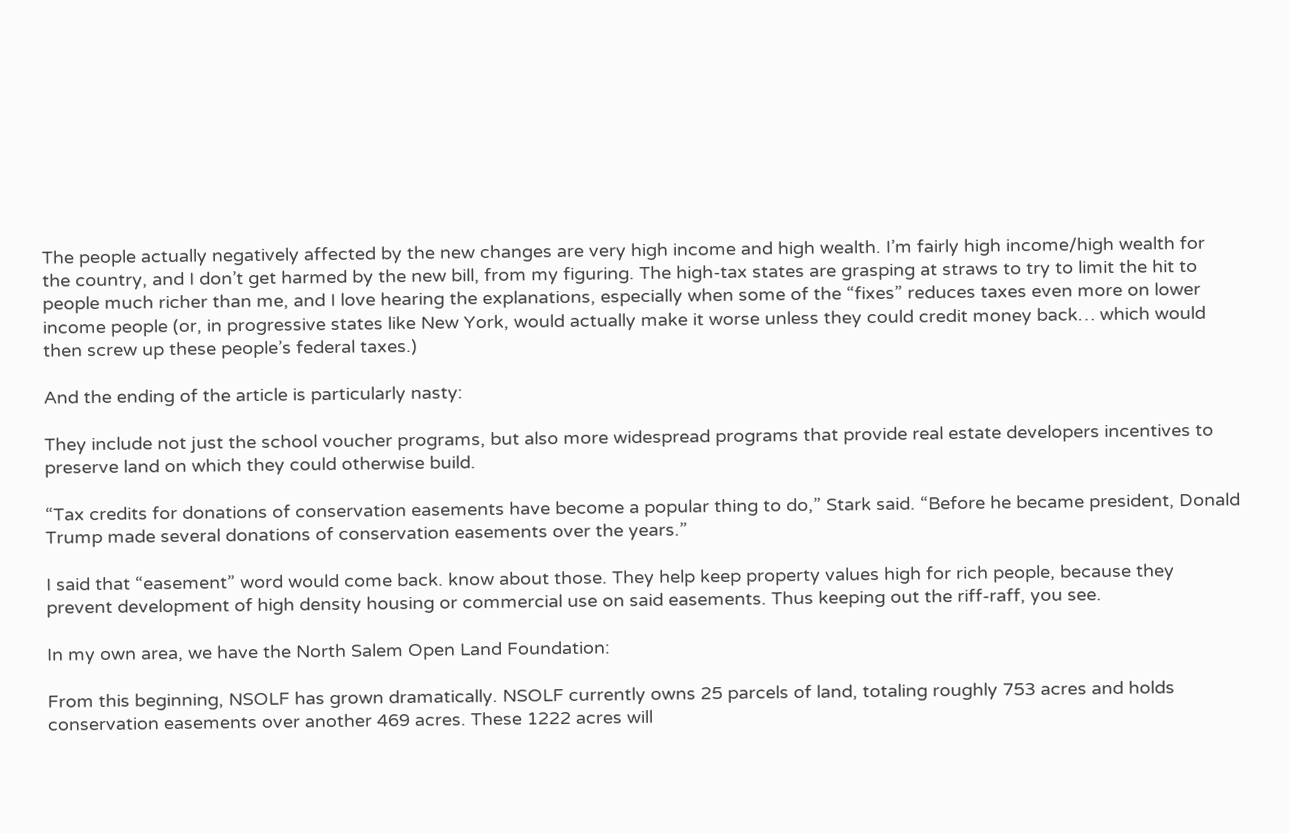The people actually negatively affected by the new changes are very high income and high wealth. I’m fairly high income/high wealth for the country, and I don’t get harmed by the new bill, from my figuring. The high-tax states are grasping at straws to try to limit the hit to people much richer than me, and I love hearing the explanations, especially when some of the “fixes” reduces taxes even more on lower income people (or, in progressive states like New York, would actually make it worse unless they could credit money back… which would then screw up these people’s federal taxes.)

And the ending of the article is particularly nasty:

They include not just the school voucher programs, but also more widespread programs that provide real estate developers incentives to preserve land on which they could otherwise build.

“Tax credits for donations of conservation easements have become a popular thing to do,” Stark said. “Before he became president, Donald Trump made several donations of conservation easements over the years.”

I said that “easement” word would come back. know about those. They help keep property values high for rich people, because they prevent development of high density housing or commercial use on said easements. Thus keeping out the riff-raff, you see.

In my own area, we have the North Salem Open Land Foundation:

From this beginning, NSOLF has grown dramatically. NSOLF currently owns 25 parcels of land, totaling roughly 753 acres and holds conservation easements over another 469 acres. These 1222 acres will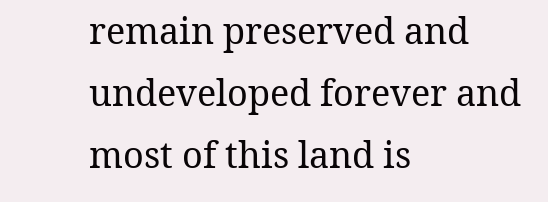remain preserved and undeveloped forever and most of this land is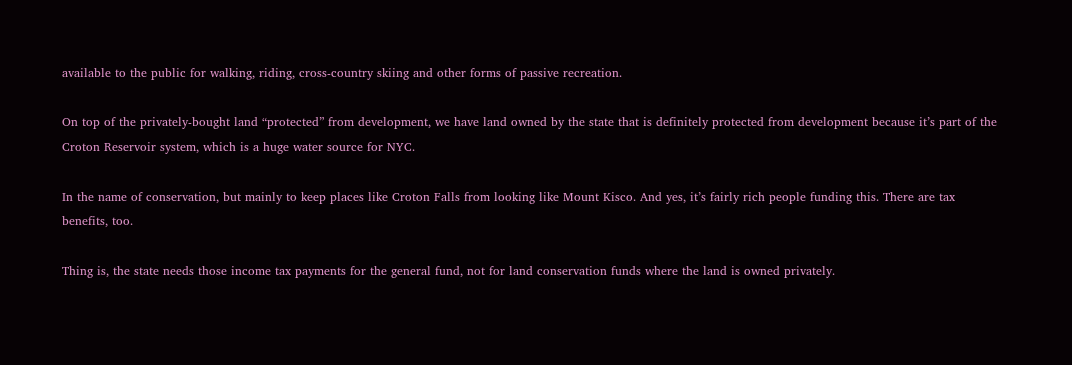available to the public for walking, riding, cross-country skiing and other forms of passive recreation.

On top of the privately-bought land “protected” from development, we have land owned by the state that is definitely protected from development because it’s part of the Croton Reservoir system, which is a huge water source for NYC.

In the name of conservation, but mainly to keep places like Croton Falls from looking like Mount Kisco. And yes, it’s fairly rich people funding this. There are tax benefits, too.

Thing is, the state needs those income tax payments for the general fund, not for land conservation funds where the land is owned privately.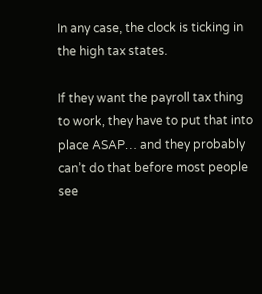In any case, the clock is ticking in the high tax states.

If they want the payroll tax thing to work, they have to put that into place ASAP… and they probably can’t do that before most people see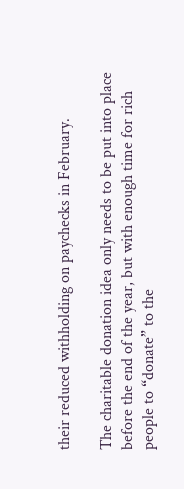their reduced withholding on paychecks in February.

The charitable donation idea only needs to be put into place before the end of the year, but with enough time for rich people to “donate” to the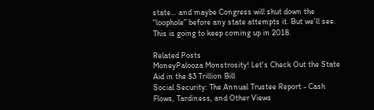state… and maybe Congress will shut down the “loophole” before any state attempts it. But we’ll see. This is going to keep coming up in 2018.

Related Posts
MoneyPalooza Monstrosity! Let's Check Out the State Aid in the $3 Trillion Bill
Social Security: The Annual Trustee Report - Cash Flows, Tardiness, and Other Views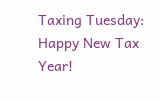Taxing Tuesday: Happy New Tax Year!